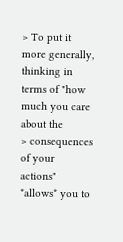> To put it more generally, thinking in terms of "how much you care about the
> consequences of your actions" *allows* you to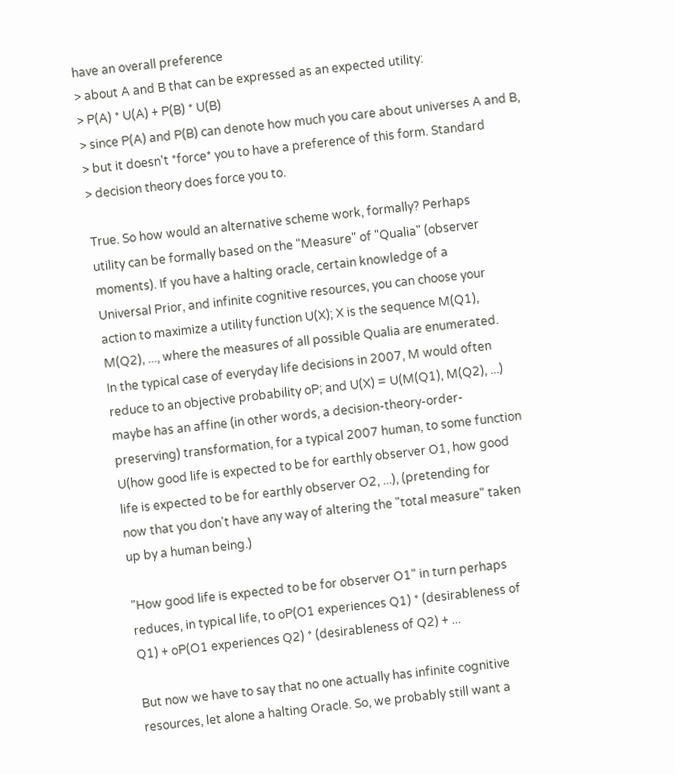have an overall preference
> about A and B that can be expressed as an expected utility:
> P(A) * U(A) + P(B) * U(B)
> since P(A) and P(B) can denote how much you care about universes A and B,
> but it doesn't *force* you to have a preference of this form. Standard
> decision theory does force you to.

True. So how would an alternative scheme work, formally? Perhaps
utility can be formally based on the "Measure" of "Qualia" (observer
moments). If you have a halting oracle, certain knowledge of a
Universal Prior, and infinite cognitive resources, you can choose your
action to maximize a utility function U(X); X is the sequence M(Q1),
M(Q2), ..., where the measures of all possible Qualia are enumerated.
In the typical case of everyday life decisions in 2007, M would often
reduce to an objective probability oP; and U(X) = U(M(Q1), M(Q2), ...)
maybe has an affine (in other words, a decision-theory-order-
preserving) transformation, for a typical 2007 human, to some function
U(how good life is expected to be for earthly observer O1, how good
life is expected to be for earthly observer O2, ...), (pretending for
now that you don't have any way of altering the "total measure" taken
up by a human being.)

"How good life is expected to be for observer O1" in turn perhaps
reduces, in typical life, to oP(O1 experiences Q1) * (desirableness of
Q1) + oP(O1 experiences Q2) * (desirableness of Q2) + ...

But now we have to say that no one actually has infinite cognitive
resources, let alone a halting Oracle. So, we probably still want a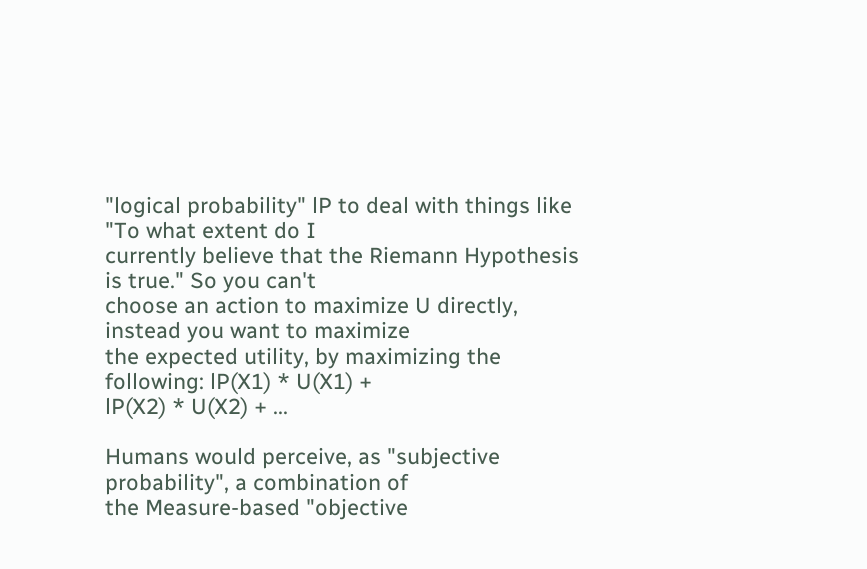"logical probability" lP to deal with things like "To what extent do I
currently believe that the Riemann Hypothesis is true." So you can't
choose an action to maximize U directly, instead you want to maximize
the expected utility, by maximizing the following: lP(X1) * U(X1) +
lP(X2) * U(X2) + ...

Humans would perceive, as "subjective probability", a combination of
the Measure-based "objective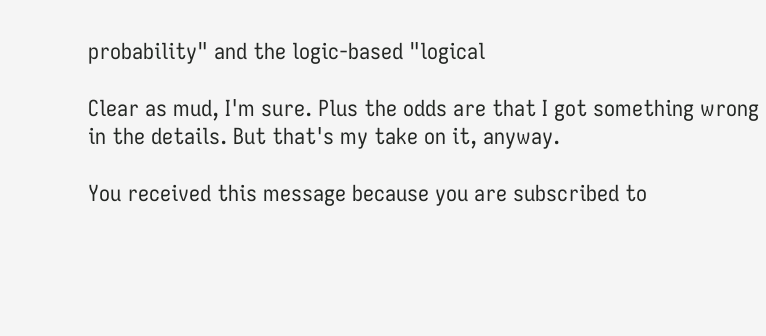probability" and the logic-based "logical

Clear as mud, I'm sure. Plus the odds are that I got something wrong
in the details. But that's my take on it, anyway.

You received this message because you are subscribed to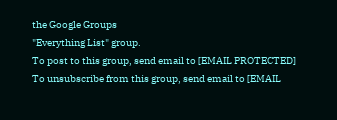the Google Groups
"Everything List" group.
To post to this group, send email to [EMAIL PROTECTED]
To unsubscribe from this group, send email to [EMAIL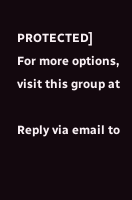PROTECTED]
For more options, visit this group at

Reply via email to